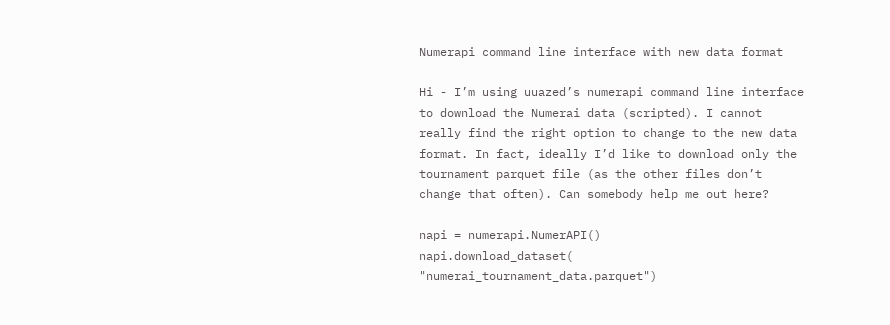Numerapi command line interface with new data format

Hi - I’m using uuazed’s numerapi command line interface to download the Numerai data (scripted). I cannot really find the right option to change to the new data format. In fact, ideally I’d like to download only the tournament parquet file (as the other files don’t change that often). Can somebody help me out here?

napi = numerapi.NumerAPI()
napi.download_dataset( "numerai_tournament_data.parquet")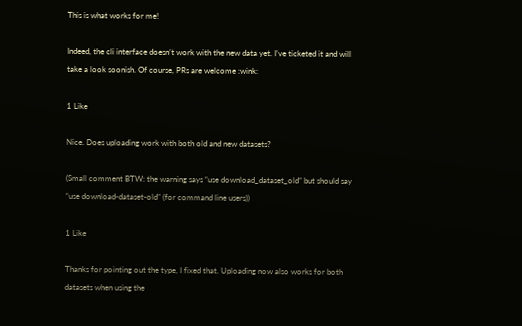This is what works for me!

Indeed, the cli interface doesn’t work with the new data yet. I’ve ticketed it and will take a look soonish. Of course, PRs are welcome :wink:

1 Like

Nice. Does uploading work with both old and new datasets?

(Small comment BTW: the warning says “use download_dataset_old” but should say “use download-dataset-old” (for command line users))

1 Like

Thanks for pointing out the type, I fixed that. Uploading now also works for both datasets when using the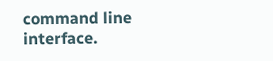command line interface.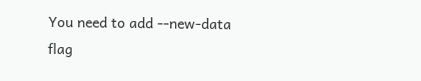You need to add --new-data flag